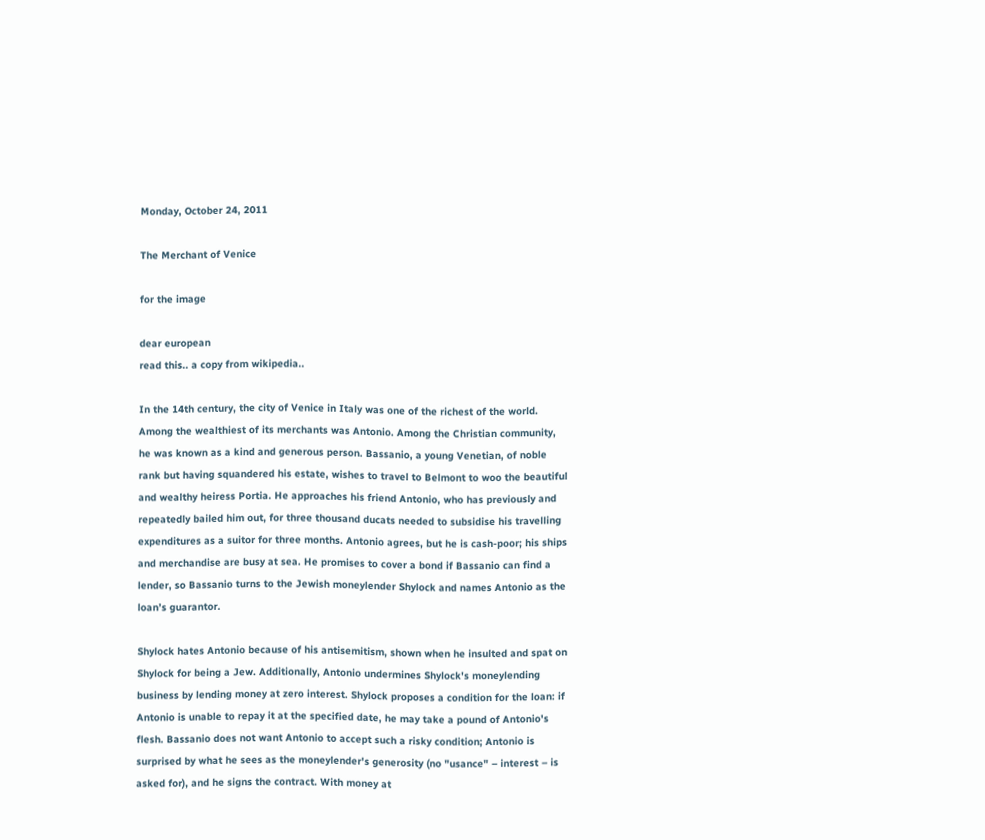Monday, October 24, 2011

The Merchant of Venice

for the image

dear european
read this.. a copy from wikipedia..

In the 14th century, the city of Venice in Italy was one of the richest of the world. Among the wealthiest of its merchants was Antonio. Among the Christian community, he was known as a kind and generous person. Bassanio, a young Venetian, of noble rank but having squandered his estate, wishes to travel to Belmont to woo the beautiful and wealthy heiress Portia. He approaches his friend Antonio, who has previously and repeatedly bailed him out, for three thousand ducats needed to subsidise his travelling expenditures as a suitor for three months. Antonio agrees, but he is cash-poor; his ships and merchandise are busy at sea. He promises to cover a bond if Bassanio can find a lender, so Bassanio turns to the Jewish moneylender Shylock and names Antonio as the loan’s guarantor.

Shylock hates Antonio because of his antisemitism, shown when he insulted and spat on Shylock for being a Jew. Additionally, Antonio undermines Shylock's moneylending business by lending money at zero interest. Shylock proposes a condition for the loan: if Antonio is unable to repay it at the specified date, he may take a pound of Antonio's flesh. Bassanio does not want Antonio to accept such a risky condition; Antonio is surprised by what he sees as the moneylender's generosity (no "usance" – interest – is asked for), and he signs the contract. With money at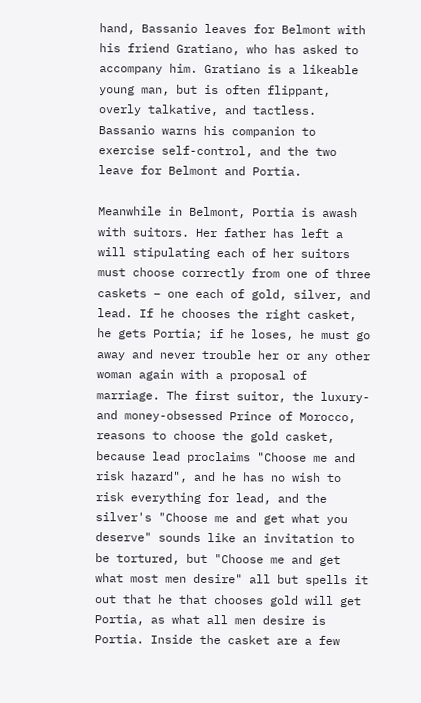hand, Bassanio leaves for Belmont with his friend Gratiano, who has asked to accompany him. Gratiano is a likeable young man, but is often flippant, overly talkative, and tactless. Bassanio warns his companion to exercise self-control, and the two leave for Belmont and Portia.

Meanwhile in Belmont, Portia is awash with suitors. Her father has left a will stipulating each of her suitors must choose correctly from one of three caskets – one each of gold, silver, and lead. If he chooses the right casket, he gets Portia; if he loses, he must go away and never trouble her or any other woman again with a proposal of marriage. The first suitor, the luxury- and money-obsessed Prince of Morocco, reasons to choose the gold casket, because lead proclaims "Choose me and risk hazard", and he has no wish to risk everything for lead, and the silver's "Choose me and get what you deserve" sounds like an invitation to be tortured, but "Choose me and get what most men desire" all but spells it out that he that chooses gold will get Portia, as what all men desire is Portia. Inside the casket are a few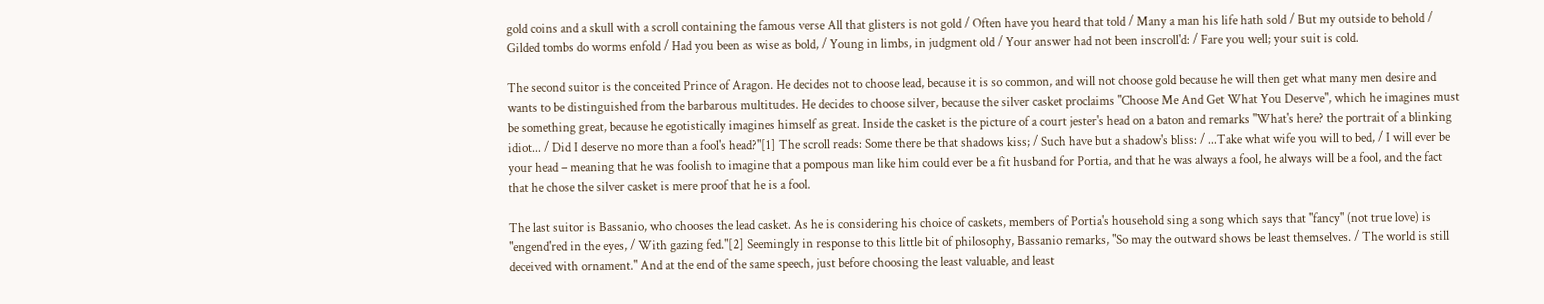gold coins and a skull with a scroll containing the famous verse All that glisters is not gold / Often have you heard that told / Many a man his life hath sold / But my outside to behold / Gilded tombs do worms enfold / Had you been as wise as bold, / Young in limbs, in judgment old / Your answer had not been inscroll'd: / Fare you well; your suit is cold.

The second suitor is the conceited Prince of Aragon. He decides not to choose lead, because it is so common, and will not choose gold because he will then get what many men desire and wants to be distinguished from the barbarous multitudes. He decides to choose silver, because the silver casket proclaims "Choose Me And Get What You Deserve", which he imagines must be something great, because he egotistically imagines himself as great. Inside the casket is the picture of a court jester's head on a baton and remarks "What's here? the portrait of a blinking idiot... / Did I deserve no more than a fool's head?"[1] The scroll reads: Some there be that shadows kiss; / Such have but a shadow's bliss: / ...Take what wife you will to bed, / I will ever be your head – meaning that he was foolish to imagine that a pompous man like him could ever be a fit husband for Portia, and that he was always a fool, he always will be a fool, and the fact that he chose the silver casket is mere proof that he is a fool.

The last suitor is Bassanio, who chooses the lead casket. As he is considering his choice of caskets, members of Portia's household sing a song which says that "fancy" (not true love) is "engend'red in the eyes, / With gazing fed."[2] Seemingly in response to this little bit of philosophy, Bassanio remarks, "So may the outward shows be least themselves. / The world is still deceived with ornament." And at the end of the same speech, just before choosing the least valuable, and least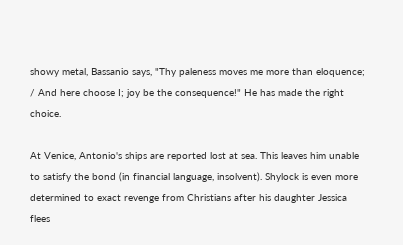showy metal, Bassanio says, "Thy paleness moves me more than eloquence; / And here choose I; joy be the consequence!" He has made the right choice.

At Venice, Antonio's ships are reported lost at sea. This leaves him unable to satisfy the bond (in financial language, insolvent). Shylock is even more determined to exact revenge from Christians after his daughter Jessica flees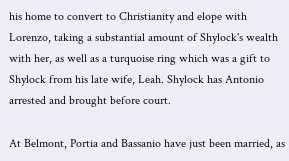his home to convert to Christianity and elope with Lorenzo, taking a substantial amount of Shylock's wealth with her, as well as a turquoise ring which was a gift to Shylock from his late wife, Leah. Shylock has Antonio arrested and brought before court.

At Belmont, Portia and Bassanio have just been married, as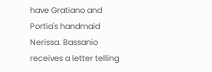have Gratiano and Portia's handmaid Nerissa. Bassanio receives a letter telling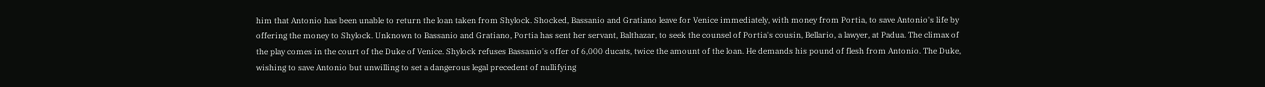him that Antonio has been unable to return the loan taken from Shylock. Shocked, Bassanio and Gratiano leave for Venice immediately, with money from Portia, to save Antonio's life by offering the money to Shylock. Unknown to Bassanio and Gratiano, Portia has sent her servant, Balthazar, to seek the counsel of Portia's cousin, Bellario, a lawyer, at Padua. The climax of the play comes in the court of the Duke of Venice. Shylock refuses Bassanio's offer of 6,000 ducats, twice the amount of the loan. He demands his pound of flesh from Antonio. The Duke, wishing to save Antonio but unwilling to set a dangerous legal precedent of nullifying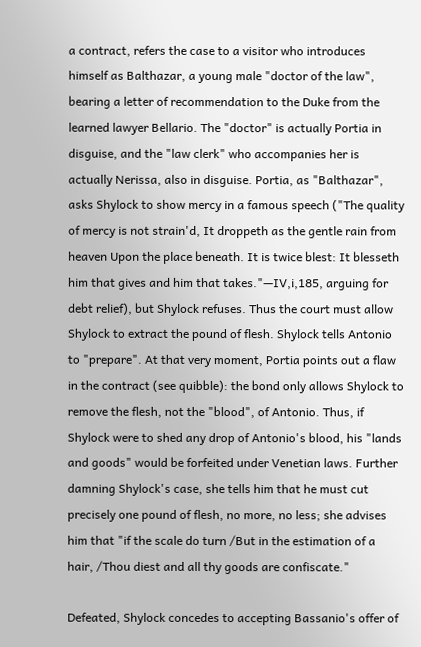a contract, refers the case to a visitor who introduces himself as Balthazar, a young male "doctor of the law", bearing a letter of recommendation to the Duke from the learned lawyer Bellario. The "doctor" is actually Portia in disguise, and the "law clerk" who accompanies her is actually Nerissa, also in disguise. Portia, as "Balthazar", asks Shylock to show mercy in a famous speech ("The quality of mercy is not strain'd, It droppeth as the gentle rain from heaven Upon the place beneath. It is twice blest: It blesseth him that gives and him that takes."—IV,i,185, arguing for debt relief), but Shylock refuses. Thus the court must allow Shylock to extract the pound of flesh. Shylock tells Antonio to "prepare". At that very moment, Portia points out a flaw in the contract (see quibble): the bond only allows Shylock to remove the flesh, not the "blood", of Antonio. Thus, if Shylock were to shed any drop of Antonio's blood, his "lands and goods" would be forfeited under Venetian laws. Further damning Shylock's case, she tells him that he must cut precisely one pound of flesh, no more, no less; she advises him that "if the scale do turn /But in the estimation of a hair, /Thou diest and all thy goods are confiscate."

Defeated, Shylock concedes to accepting Bassanio's offer of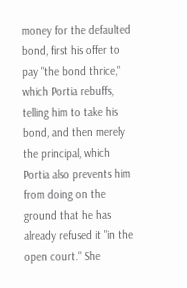money for the defaulted bond, first his offer to pay "the bond thrice," which Portia rebuffs, telling him to take his bond, and then merely the principal, which Portia also prevents him from doing on the ground that he has already refused it "in the open court." She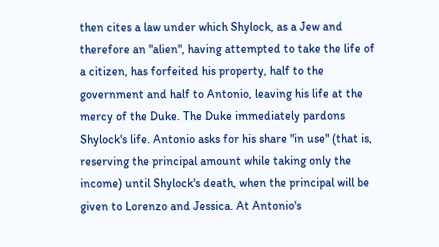then cites a law under which Shylock, as a Jew and therefore an "alien", having attempted to take the life of a citizen, has forfeited his property, half to the government and half to Antonio, leaving his life at the mercy of the Duke. The Duke immediately pardons Shylock's life. Antonio asks for his share "in use" (that is, reserving the principal amount while taking only the income) until Shylock's death, when the principal will be given to Lorenzo and Jessica. At Antonio's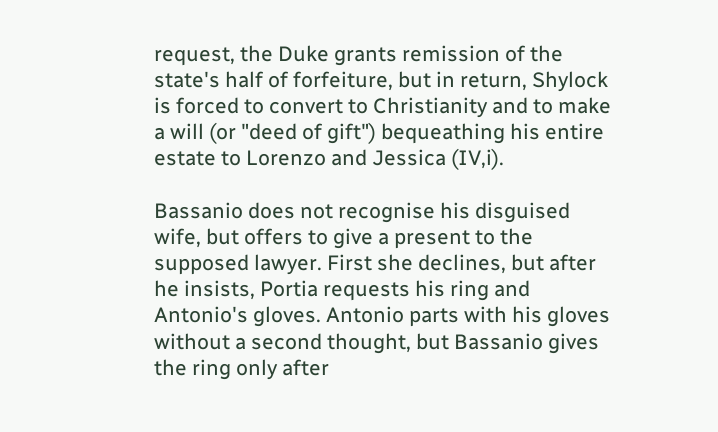request, the Duke grants remission of the state's half of forfeiture, but in return, Shylock is forced to convert to Christianity and to make a will (or "deed of gift") bequeathing his entire estate to Lorenzo and Jessica (IV,i).

Bassanio does not recognise his disguised wife, but offers to give a present to the supposed lawyer. First she declines, but after he insists, Portia requests his ring and Antonio's gloves. Antonio parts with his gloves without a second thought, but Bassanio gives the ring only after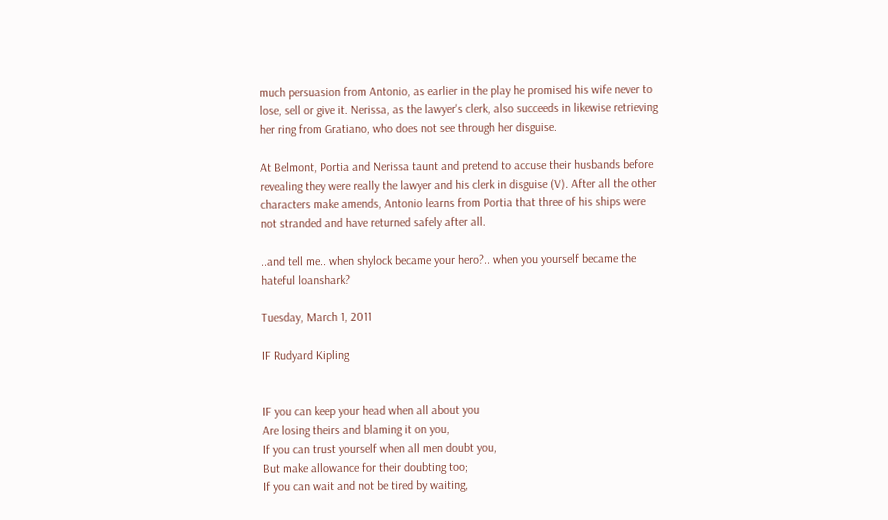much persuasion from Antonio, as earlier in the play he promised his wife never to lose, sell or give it. Nerissa, as the lawyer's clerk, also succeeds in likewise retrieving her ring from Gratiano, who does not see through her disguise.

At Belmont, Portia and Nerissa taunt and pretend to accuse their husbands before revealing they were really the lawyer and his clerk in disguise (V). After all the other characters make amends, Antonio learns from Portia that three of his ships were not stranded and have returned safely after all.

..and tell me.. when shylock became your hero?.. when you yourself became the hateful loanshark?

Tuesday, March 1, 2011

IF Rudyard Kipling


IF you can keep your head when all about you
Are losing theirs and blaming it on you,
If you can trust yourself when all men doubt you,
But make allowance for their doubting too;
If you can wait and not be tired by waiting,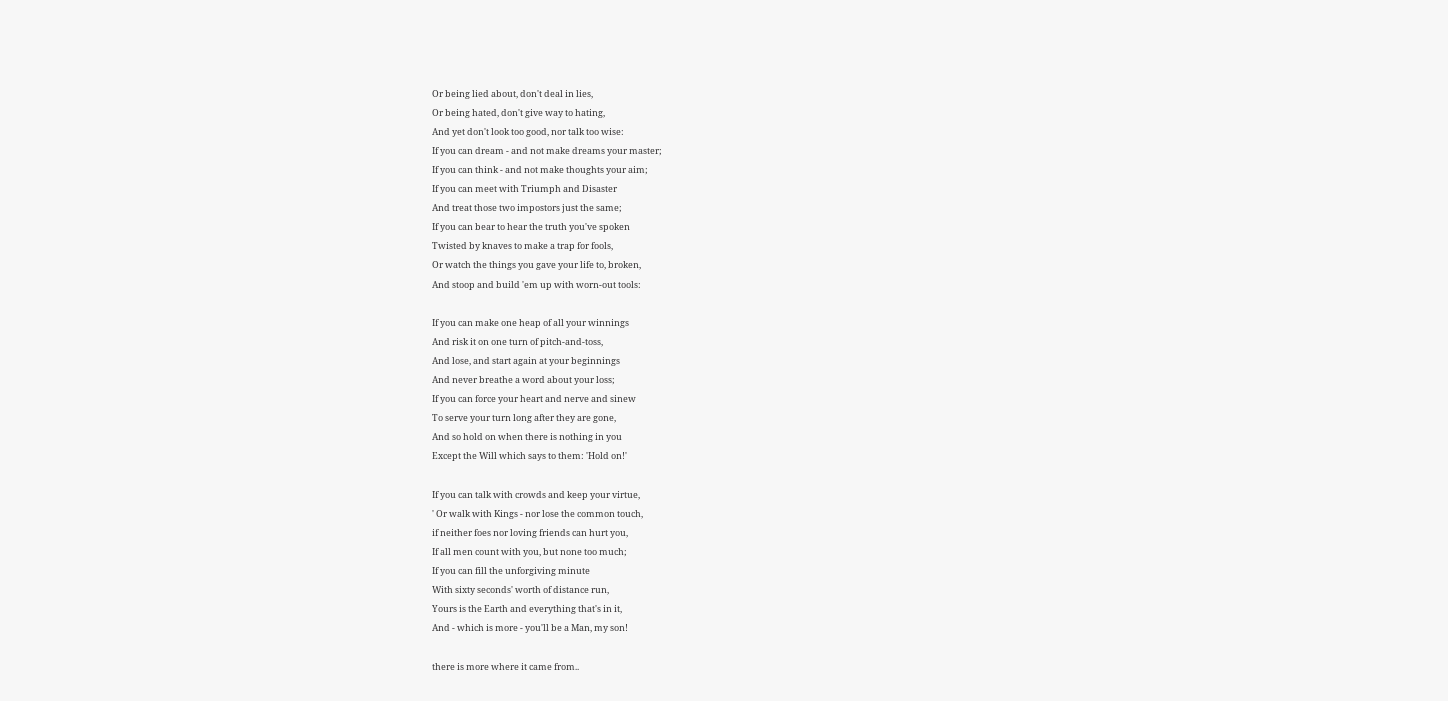Or being lied about, don't deal in lies,
Or being hated, don't give way to hating,
And yet don't look too good, nor talk too wise:
If you can dream - and not make dreams your master;
If you can think - and not make thoughts your aim;
If you can meet with Triumph and Disaster
And treat those two impostors just the same;
If you can bear to hear the truth you've spoken
Twisted by knaves to make a trap for fools,
Or watch the things you gave your life to, broken,
And stoop and build 'em up with worn-out tools:

If you can make one heap of all your winnings
And risk it on one turn of pitch-and-toss,
And lose, and start again at your beginnings
And never breathe a word about your loss;
If you can force your heart and nerve and sinew
To serve your turn long after they are gone,
And so hold on when there is nothing in you
Except the Will which says to them: 'Hold on!'

If you can talk with crowds and keep your virtue,
' Or walk with Kings - nor lose the common touch,
if neither foes nor loving friends can hurt you,
If all men count with you, but none too much;
If you can fill the unforgiving minute
With sixty seconds' worth of distance run,
Yours is the Earth and everything that's in it,
And - which is more - you'll be a Man, my son!

there is more where it came from..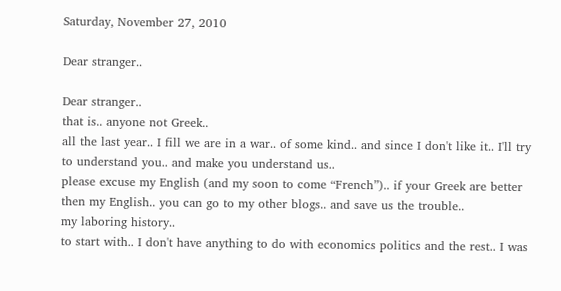Saturday, November 27, 2010

Dear stranger..

Dear stranger..
that is.. anyone not Greek..
all the last year.. I fill we are in a war.. of some kind.. and since I don't like it.. I'll try to understand you.. and make you understand us..
please excuse my English (and my soon to come “French”).. if your Greek are better then my English.. you can go to my other blogs.. and save us the trouble..
my laboring history..
to start with.. I don't have anything to do with economics politics and the rest.. I was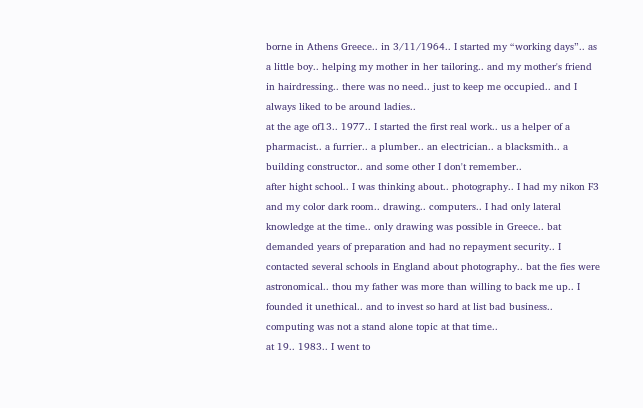borne in Athens Greece.. in 3/11/1964.. I started my “working days”.. as a little boy.. helping my mother in her tailoring.. and my mother's friend in hairdressing.. there was no need.. just to keep me occupied.. and I always liked to be around ladies..
at the age of13.. 1977.. I started the first real work.. us a helper of a pharmacist.. a furrier.. a plumber.. an electrician.. a blacksmith.. a building constructor.. and some other I don't remember..
after hight school.. I was thinking about.. photography.. I had my nikon F3 and my color dark room.. drawing.. computers.. I had only lateral knowledge at the time.. only drawing was possible in Greece.. bat demanded years of preparation and had no repayment security.. I contacted several schools in England about photography.. bat the fies were astronomical.. thou my father was more than willing to back me up.. I founded it unethical.. and to invest so hard at list bad business.. computing was not a stand alone topic at that time..
at 19.. 1983.. I went to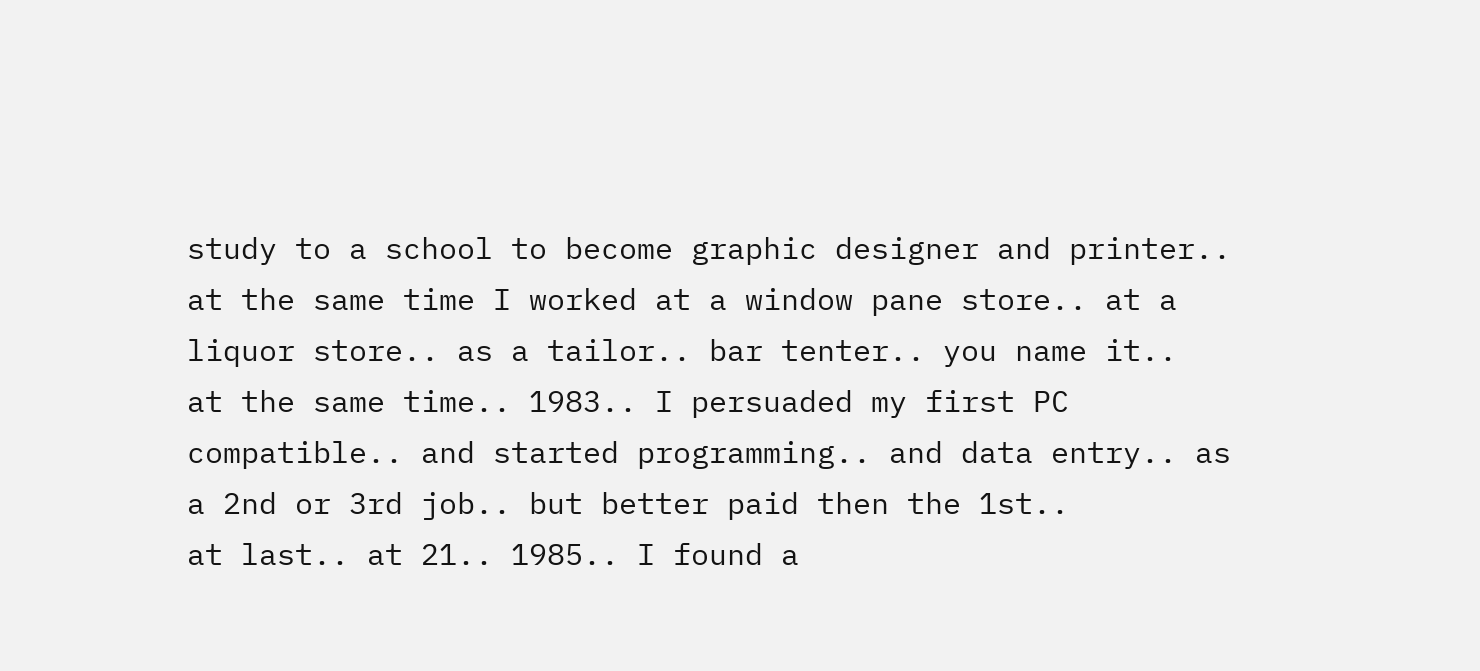study to a school to become graphic designer and printer.. at the same time I worked at a window pane store.. at a liquor store.. as a tailor.. bar tenter.. you name it..
at the same time.. 1983.. I persuaded my first PC compatible.. and started programming.. and data entry.. as a 2nd or 3rd job.. but better paid then the 1st..
at last.. at 21.. 1985.. I found a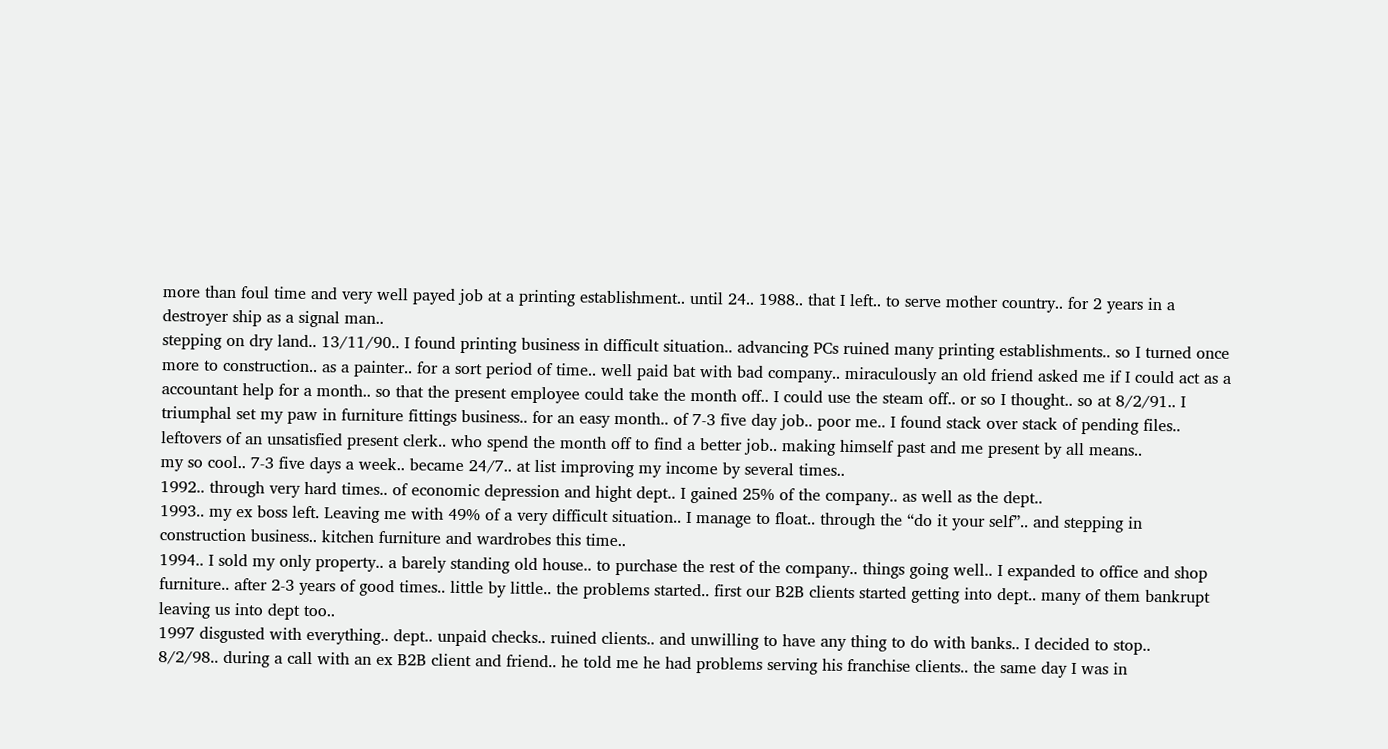more than foul time and very well payed job at a printing establishment.. until 24.. 1988.. that I left.. to serve mother country.. for 2 years in a destroyer ship as a signal man..
stepping on dry land.. 13/11/90.. I found printing business in difficult situation.. advancing PCs ruined many printing establishments.. so I turned once more to construction.. as a painter.. for a sort period of time.. well paid bat with bad company.. miraculously an old friend asked me if I could act as a accountant help for a month.. so that the present employee could take the month off.. I could use the steam off.. or so I thought.. so at 8/2/91.. I triumphal set my paw in furniture fittings business.. for an easy month.. of 7-3 five day job.. poor me.. I found stack over stack of pending files.. leftovers of an unsatisfied present clerk.. who spend the month off to find a better job.. making himself past and me present by all means..
my so cool.. 7-3 five days a week.. became 24/7.. at list improving my income by several times..
1992.. through very hard times.. of economic depression and hight dept.. I gained 25% of the company.. as well as the dept..
1993.. my ex boss left. Leaving me with 49% of a very difficult situation.. I manage to float.. through the “do it your self”.. and stepping in construction business.. kitchen furniture and wardrobes this time..
1994.. I sold my only property.. a barely standing old house.. to purchase the rest of the company.. things going well.. I expanded to office and shop furniture.. after 2-3 years of good times.. little by little.. the problems started.. first our B2B clients started getting into dept.. many of them bankrupt leaving us into dept too..
1997 disgusted with everything.. dept.. unpaid checks.. ruined clients.. and unwilling to have any thing to do with banks.. I decided to stop..
8/2/98.. during a call with an ex B2B client and friend.. he told me he had problems serving his franchise clients.. the same day I was in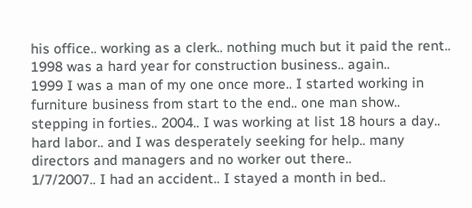his office.. working as a clerk.. nothing much but it paid the rent..
1998 was a hard year for construction business.. again..
1999 I was a man of my one once more.. I started working in furniture business from start to the end.. one man show..
stepping in forties.. 2004.. I was working at list 18 hours a day.. hard labor.. and I was desperately seeking for help.. many directors and managers and no worker out there..
1/7/2007.. I had an accident.. I stayed a month in bed..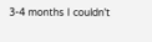3-4 months I couldn't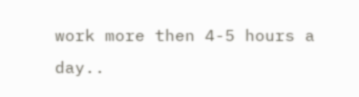work more then 4-5 hours a day..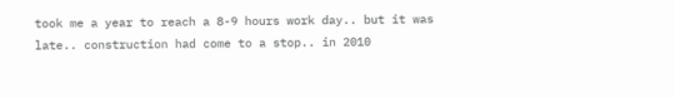took me a year to reach a 8-9 hours work day.. but it was late.. construction had come to a stop.. in 2010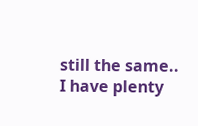still the same.. I have plenty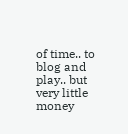of time.. to blog and play.. but very little money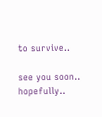to survive..

see you soon.. hopefully..